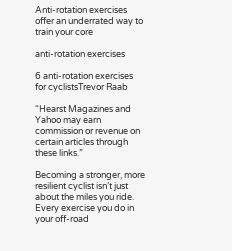Anti-rotation exercises offer an underrated way to train your core

anti-rotation exercises

6 anti-rotation exercises for cyclistsTrevor Raab

“Hearst Magazines and Yahoo may earn commission or revenue on certain articles through these links.”

Becoming a stronger, more resilient cyclist isn’t just about the miles you ride. Every exercise you do in your off-road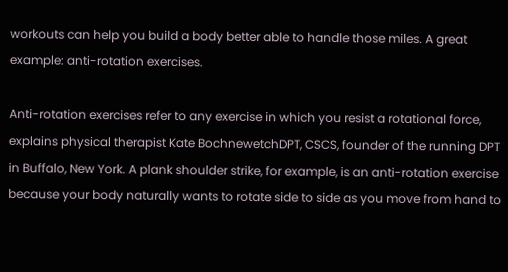workouts can help you build a body better able to handle those miles. A great example: anti-rotation exercises.

Anti-rotation exercises refer to any exercise in which you resist a rotational force, explains physical therapist Kate BochnewetchDPT, CSCS, founder of the running DPT in Buffalo, New York. A plank shoulder strike, for example, is an anti-rotation exercise because your body naturally wants to rotate side to side as you move from hand to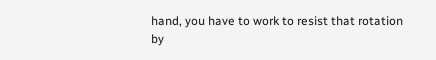hand, you have to work to resist that rotation by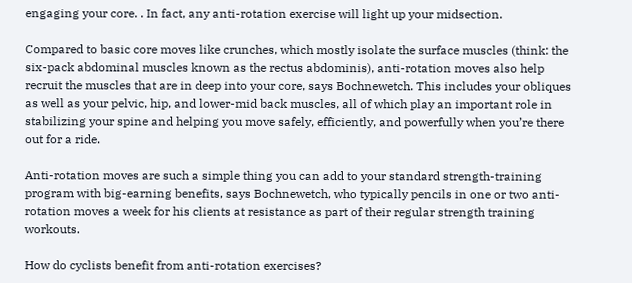engaging your core. . In fact, any anti-rotation exercise will light up your midsection.

Compared to basic core moves like crunches, which mostly isolate the surface muscles (think: the six-pack abdominal muscles known as the rectus abdominis), anti-rotation moves also help recruit the muscles that are in deep into your core, says Bochnewetch. This includes your obliques as well as your pelvic, hip, and lower-mid back muscles, all of which play an important role in stabilizing your spine and helping you move safely, efficiently, and powerfully when you’re there out for a ride.

Anti-rotation moves are such a simple thing you can add to your standard strength-training program with big-earning benefits, says Bochnewetch, who typically pencils in one or two anti-rotation moves a week for his clients at resistance as part of their regular strength training workouts.

How do cyclists benefit from anti-rotation exercises?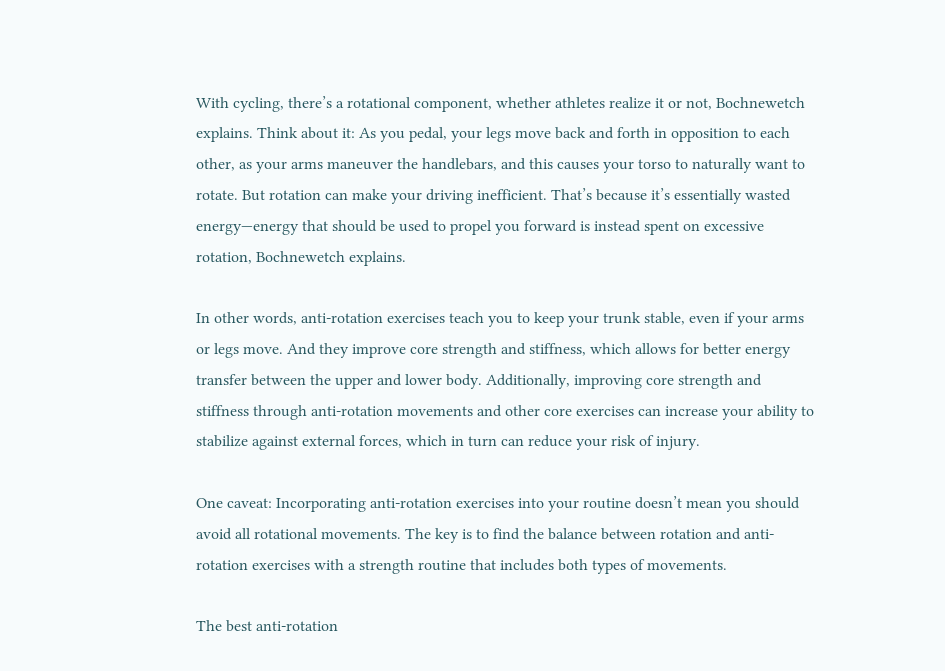With cycling, there’s a rotational component, whether athletes realize it or not, Bochnewetch explains. Think about it: As you pedal, your legs move back and forth in opposition to each other, as your arms maneuver the handlebars, and this causes your torso to naturally want to rotate. But rotation can make your driving inefficient. That’s because it’s essentially wasted energy—energy that should be used to propel you forward is instead spent on excessive rotation, Bochnewetch explains.

In other words, anti-rotation exercises teach you to keep your trunk stable, even if your arms or legs move. And they improve core strength and stiffness, which allows for better energy transfer between the upper and lower body. Additionally, improving core strength and stiffness through anti-rotation movements and other core exercises can increase your ability to stabilize against external forces, which in turn can reduce your risk of injury.

One caveat: Incorporating anti-rotation exercises into your routine doesn’t mean you should avoid all rotational movements. The key is to find the balance between rotation and anti-rotation exercises with a strength routine that includes both types of movements.

The best anti-rotation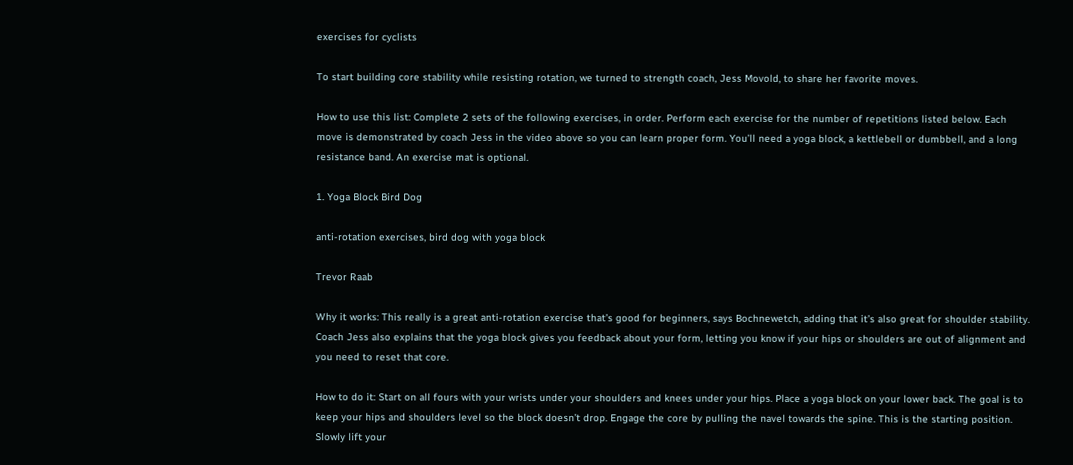exercises for cyclists

To start building core stability while resisting rotation, we turned to strength coach, Jess Movold, to share her favorite moves.

How to use this list: Complete 2 sets of the following exercises, in order. Perform each exercise for the number of repetitions listed below. Each move is demonstrated by coach Jess in the video above so you can learn proper form. You’ll need a yoga block, a kettlebell or dumbbell, and a long resistance band. An exercise mat is optional.

1. Yoga Block Bird Dog

anti-rotation exercises, bird dog with yoga block

Trevor Raab

Why it works: This really is a great anti-rotation exercise that’s good for beginners, says Bochnewetch, adding that it’s also great for shoulder stability. Coach Jess also explains that the yoga block gives you feedback about your form, letting you know if your hips or shoulders are out of alignment and you need to reset that core.

How to do it: Start on all fours with your wrists under your shoulders and knees under your hips. Place a yoga block on your lower back. The goal is to keep your hips and shoulders level so the block doesn’t drop. Engage the core by pulling the navel towards the spine. This is the starting position. Slowly lift your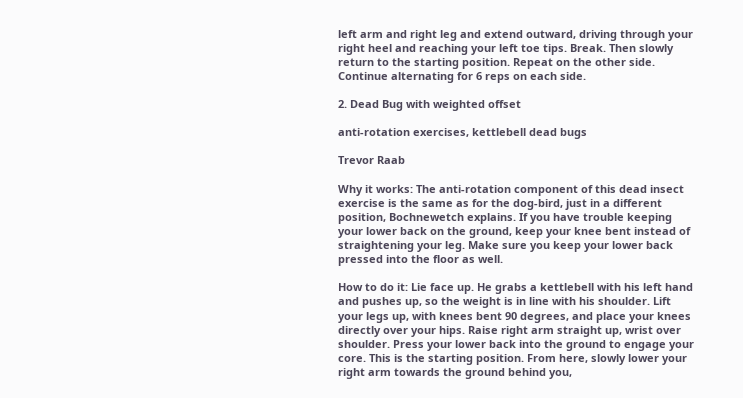left arm and right leg and extend outward, driving through your right heel and reaching your left toe tips. Break. Then slowly return to the starting position. Repeat on the other side. Continue alternating for 6 reps on each side.

2. Dead Bug with weighted offset

anti-rotation exercises, kettlebell dead bugs

Trevor Raab

Why it works: The anti-rotation component of this dead insect exercise is the same as for the dog-bird, just in a different position, Bochnewetch explains. If you have trouble keeping your lower back on the ground, keep your knee bent instead of straightening your leg. Make sure you keep your lower back pressed into the floor as well.

How to do it: Lie face up. He grabs a kettlebell with his left hand and pushes up, so the weight is in line with his shoulder. Lift your legs up, with knees bent 90 degrees, and place your knees directly over your hips. Raise right arm straight up, wrist over shoulder. Press your lower back into the ground to engage your core. This is the starting position. From here, slowly lower your right arm towards the ground behind you,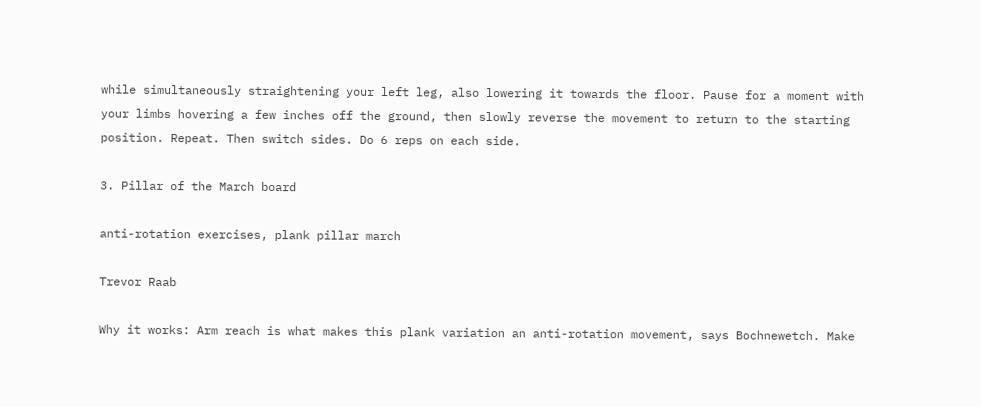while simultaneously straightening your left leg, also lowering it towards the floor. Pause for a moment with your limbs hovering a few inches off the ground, then slowly reverse the movement to return to the starting position. Repeat. Then switch sides. Do 6 reps on each side.

3. Pillar of the March board

anti-rotation exercises, plank pillar march

Trevor Raab

Why it works: Arm reach is what makes this plank variation an anti-rotation movement, says Bochnewetch. Make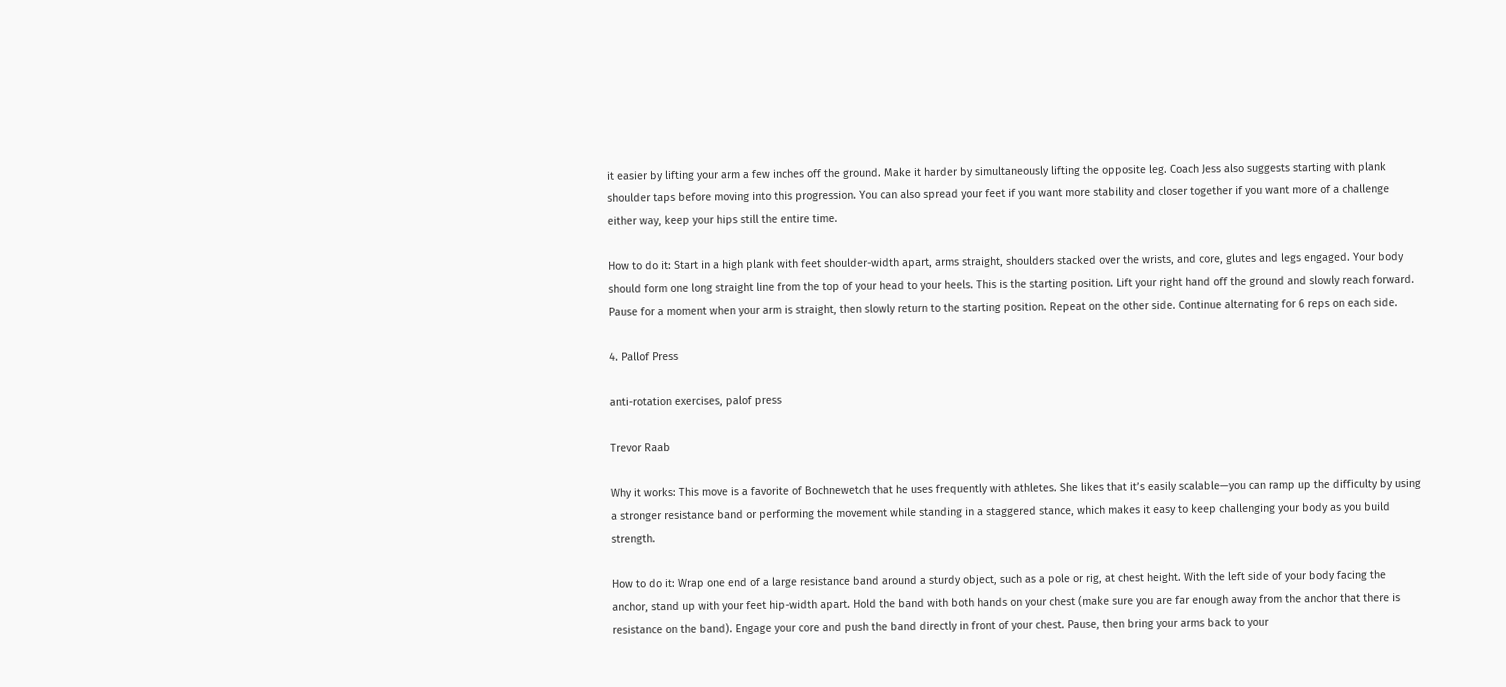it easier by lifting your arm a few inches off the ground. Make it harder by simultaneously lifting the opposite leg. Coach Jess also suggests starting with plank shoulder taps before moving into this progression. You can also spread your feet if you want more stability and closer together if you want more of a challenge either way, keep your hips still the entire time.

How to do it: Start in a high plank with feet shoulder-width apart, arms straight, shoulders stacked over the wrists, and core, glutes and legs engaged. Your body should form one long straight line from the top of your head to your heels. This is the starting position. Lift your right hand off the ground and slowly reach forward. Pause for a moment when your arm is straight, then slowly return to the starting position. Repeat on the other side. Continue alternating for 6 reps on each side.

4. Pallof Press

anti-rotation exercises, palof press

Trevor Raab

Why it works: This move is a favorite of Bochnewetch that he uses frequently with athletes. She likes that it’s easily scalable—you can ramp up the difficulty by using a stronger resistance band or performing the movement while standing in a staggered stance, which makes it easy to keep challenging your body as you build strength.

How to do it: Wrap one end of a large resistance band around a sturdy object, such as a pole or rig, at chest height. With the left side of your body facing the anchor, stand up with your feet hip-width apart. Hold the band with both hands on your chest (make sure you are far enough away from the anchor that there is resistance on the band). Engage your core and push the band directly in front of your chest. Pause, then bring your arms back to your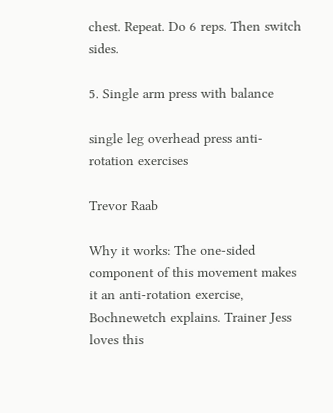chest. Repeat. Do 6 reps. Then switch sides.

5. Single arm press with balance

single leg overhead press anti-rotation exercises

Trevor Raab

Why it works: The one-sided component of this movement makes it an anti-rotation exercise, Bochnewetch explains. Trainer Jess loves this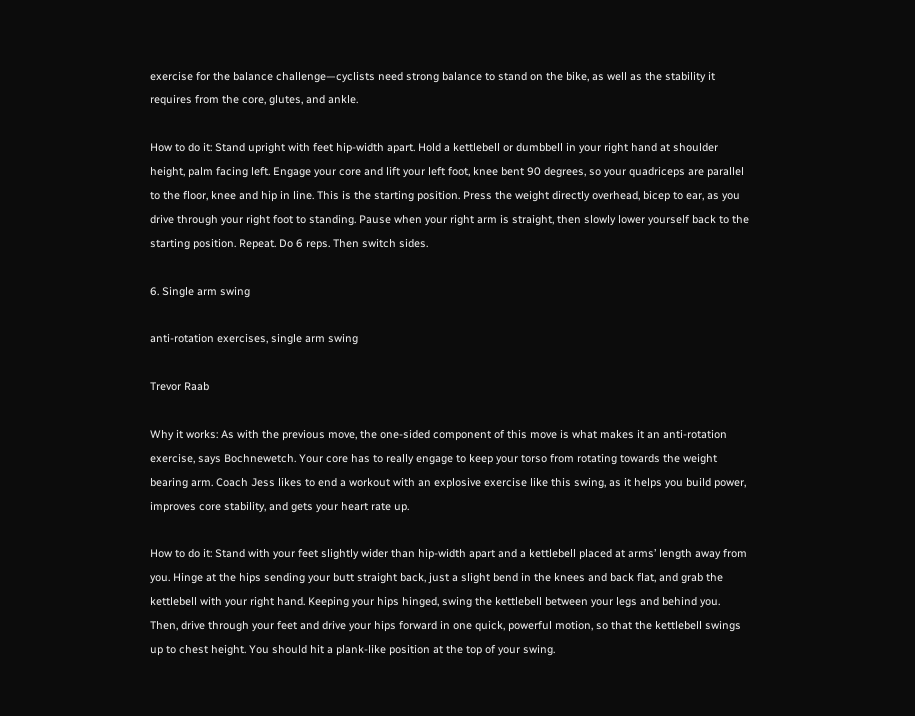exercise for the balance challenge—cyclists need strong balance to stand on the bike, as well as the stability it requires from the core, glutes, and ankle.

How to do it: Stand upright with feet hip-width apart. Hold a kettlebell or dumbbell in your right hand at shoulder height, palm facing left. Engage your core and lift your left foot, knee bent 90 degrees, so your quadriceps are parallel to the floor, knee and hip in line. This is the starting position. Press the weight directly overhead, bicep to ear, as you drive through your right foot to standing. Pause when your right arm is straight, then slowly lower yourself back to the starting position. Repeat. Do 6 reps. Then switch sides.

6. Single arm swing

anti-rotation exercises, single arm swing

Trevor Raab

Why it works: As with the previous move, the one-sided component of this move is what makes it an anti-rotation exercise, says Bochnewetch. Your core has to really engage to keep your torso from rotating towards the weight bearing arm. Coach Jess likes to end a workout with an explosive exercise like this swing, as it helps you build power, improves core stability, and gets your heart rate up.

How to do it: Stand with your feet slightly wider than hip-width apart and a kettlebell placed at arms’ length away from you. Hinge at the hips sending your butt straight back, just a slight bend in the knees and back flat, and grab the kettlebell with your right hand. Keeping your hips hinged, swing the kettlebell between your legs and behind you. Then, drive through your feet and drive your hips forward in one quick, powerful motion, so that the kettlebell swings up to chest height. You should hit a plank-like position at the top of your swing.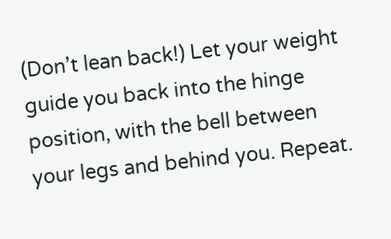(Don’t lean back!) Let your weight guide you back into the hinge position, with the bell between your legs and behind you. Repeat.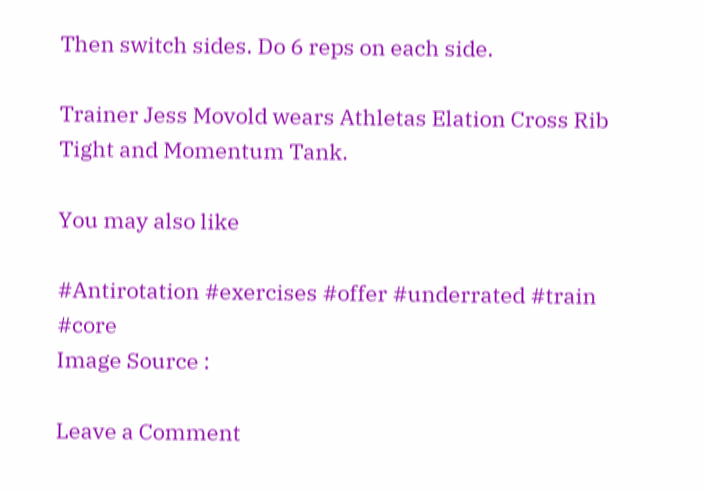Then switch sides. Do 6 reps on each side.

Trainer Jess Movold wears Athletas Elation Cross Rib Tight and Momentum Tank.

You may also like

#Antirotation #exercises #offer #underrated #train #core
Image Source :

Leave a Comment